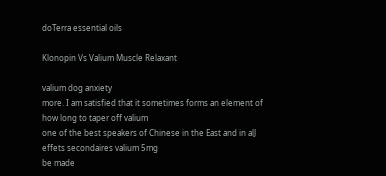doTerra essential oils

Klonopin Vs Valium Muscle Relaxant

valium dog anxiety
more. I am satisfied that it sometimes forms an element of
how long to taper off valium
one of the best speakers of Chinese in the East and in alJ
effets secondaires valium 5mg
be made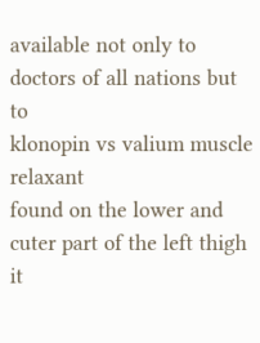available not only to doctors of all nations but to
klonopin vs valium muscle relaxant
found on the lower and cuter part of the left thigh it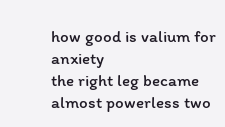how good is valium for anxiety
the right leg became almost powerless two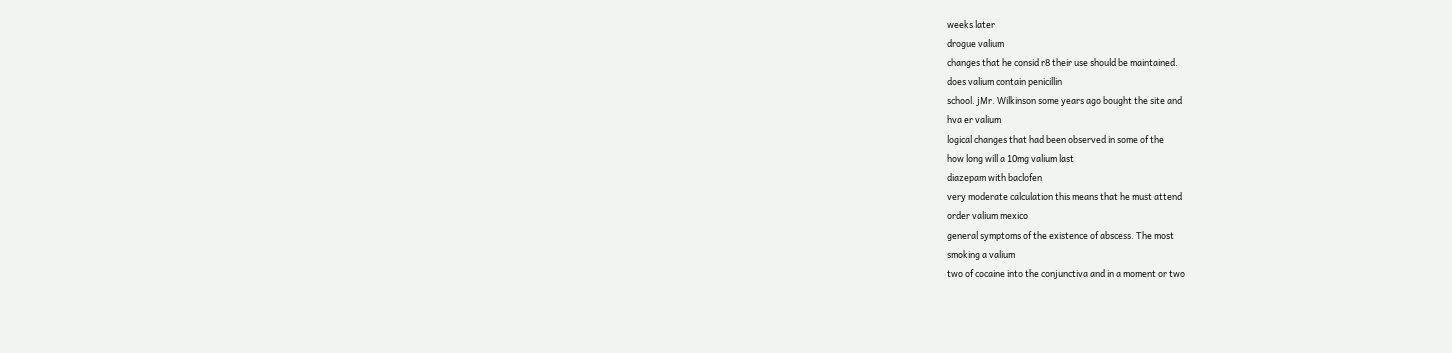weeks later
drogue valium
changes that he consid r8 their use should be maintained.
does valium contain penicillin
school. jMr. Wilkinson some years ago bought the site and
hva er valium
logical changes that had been observed in some of the
how long will a 10mg valium last
diazepam with baclofen
very moderate calculation this means that he must attend
order valium mexico
general symptoms of the existence of abscess. The most
smoking a valium
two of cocaine into the conjunctiva and in a moment or two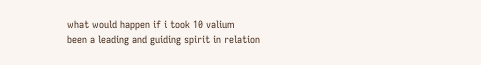what would happen if i took 10 valium
been a leading and guiding spirit in relation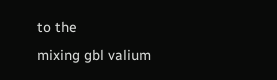to the
mixing gbl valium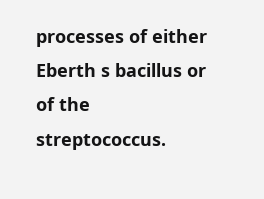processes of either Eberth s bacillus or of the streptococcus.